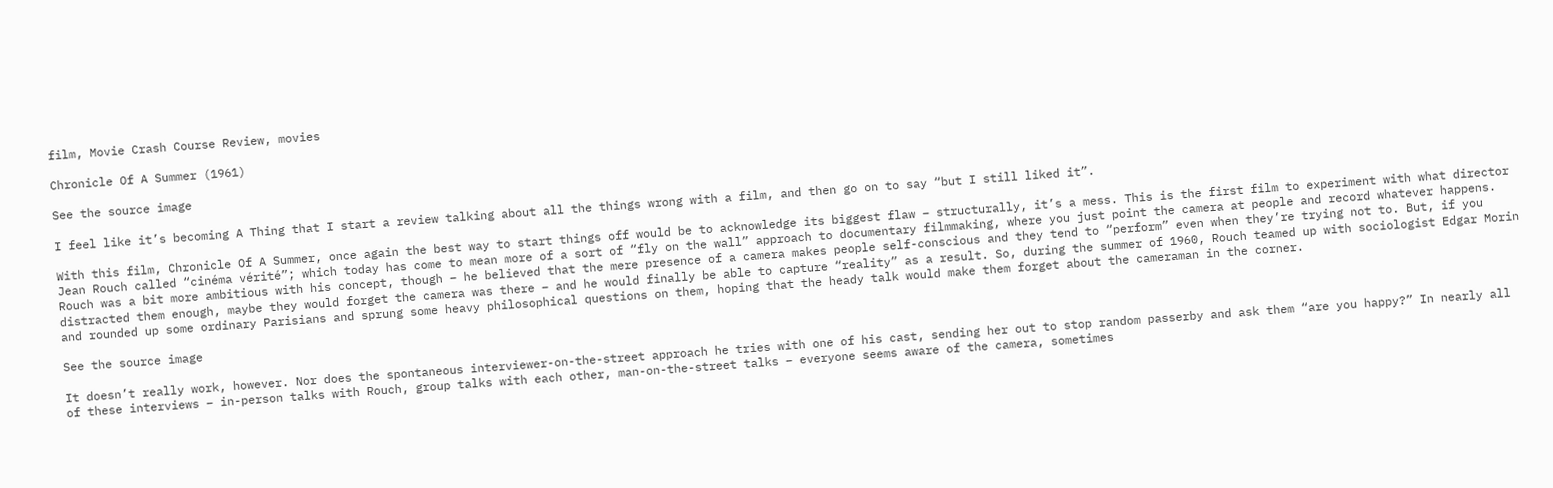film, Movie Crash Course Review, movies

Chronicle Of A Summer (1961)

See the source image

I feel like it’s becoming A Thing that I start a review talking about all the things wrong with a film, and then go on to say “but I still liked it”.

With this film, Chronicle Of A Summer, once again the best way to start things off would be to acknowledge its biggest flaw – structurally, it’s a mess. This is the first film to experiment with what director Jean Rouch called “cinéma vérité”; which today has come to mean more of a sort of “fly on the wall” approach to documentary filmmaking, where you just point the camera at people and record whatever happens. Rouch was a bit more ambitious with his concept, though – he believed that the mere presence of a camera makes people self-conscious and they tend to “perform” even when they’re trying not to. But, if you distracted them enough, maybe they would forget the camera was there – and he would finally be able to capture “reality” as a result. So, during the summer of 1960, Rouch teamed up with sociologist Edgar Morin and rounded up some ordinary Parisians and sprung some heavy philosophical questions on them, hoping that the heady talk would make them forget about the cameraman in the corner.

See the source image

It doesn’t really work, however. Nor does the spontaneous interviewer-on-the-street approach he tries with one of his cast, sending her out to stop random passerby and ask them “are you happy?” In nearly all of these interviews – in-person talks with Rouch, group talks with each other, man-on-the-street talks – everyone seems aware of the camera, sometimes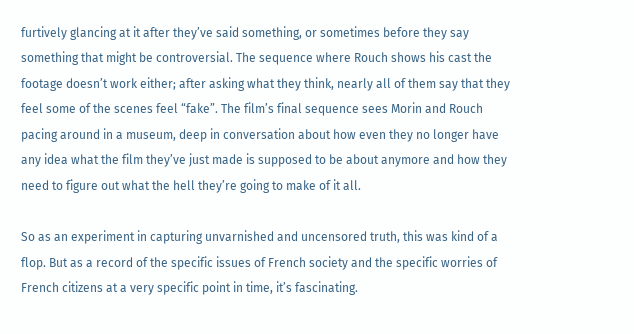furtively glancing at it after they’ve said something, or sometimes before they say something that might be controversial. The sequence where Rouch shows his cast the footage doesn’t work either; after asking what they think, nearly all of them say that they feel some of the scenes feel “fake”. The film’s final sequence sees Morin and Rouch pacing around in a museum, deep in conversation about how even they no longer have any idea what the film they’ve just made is supposed to be about anymore and how they need to figure out what the hell they’re going to make of it all.

So as an experiment in capturing unvarnished and uncensored truth, this was kind of a flop. But as a record of the specific issues of French society and the specific worries of French citizens at a very specific point in time, it’s fascinating.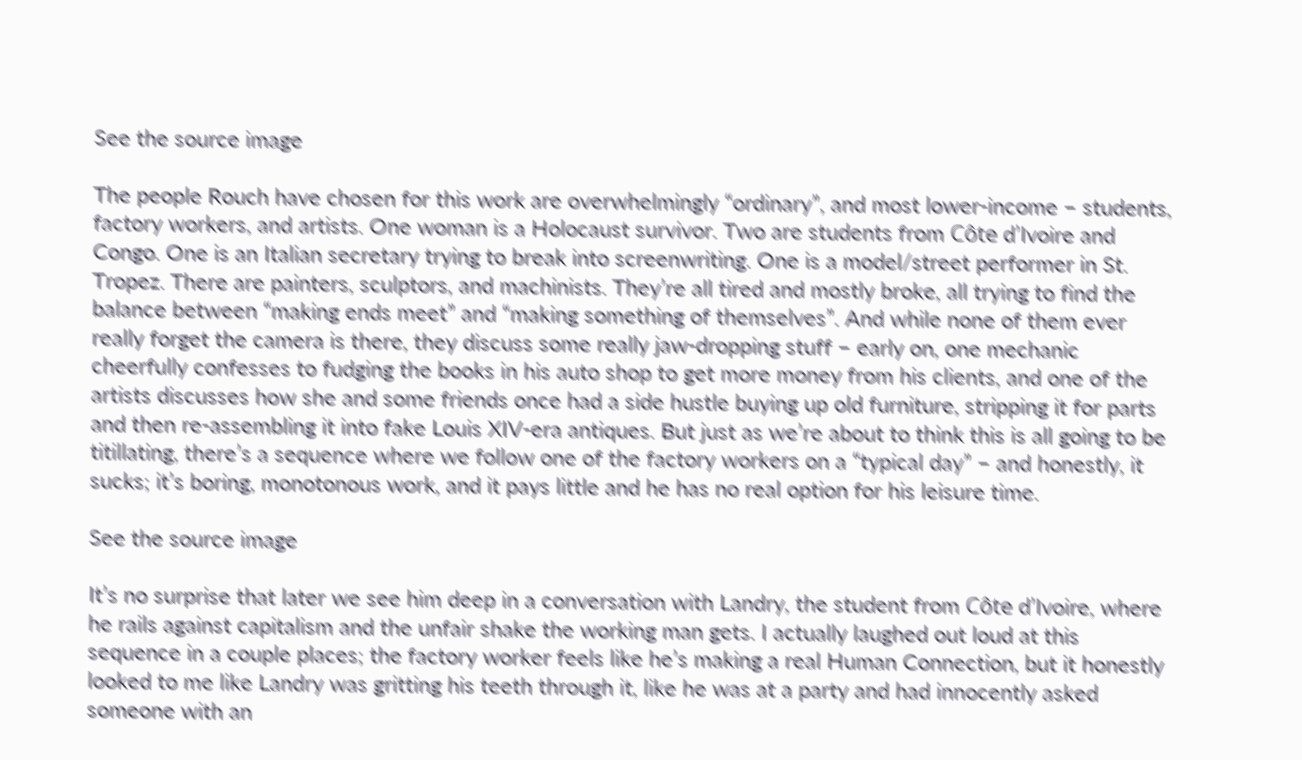See the source image

The people Rouch have chosen for this work are overwhelmingly “ordinary”, and most lower-income – students, factory workers, and artists. One woman is a Holocaust survivor. Two are students from Côte d’Ivoire and Congo. One is an Italian secretary trying to break into screenwriting. One is a model/street performer in St. Tropez. There are painters, sculptors, and machinists. They’re all tired and mostly broke, all trying to find the balance between “making ends meet” and “making something of themselves”. And while none of them ever really forget the camera is there, they discuss some really jaw-dropping stuff – early on, one mechanic cheerfully confesses to fudging the books in his auto shop to get more money from his clients, and one of the artists discusses how she and some friends once had a side hustle buying up old furniture, stripping it for parts and then re-assembling it into fake Louis XIV-era antiques. But just as we’re about to think this is all going to be titillating, there’s a sequence where we follow one of the factory workers on a “typical day” – and honestly, it sucks; it’s boring, monotonous work, and it pays little and he has no real option for his leisure time.

See the source image

It’s no surprise that later we see him deep in a conversation with Landry, the student from Côte d’Ivoire, where he rails against capitalism and the unfair shake the working man gets. I actually laughed out loud at this sequence in a couple places; the factory worker feels like he’s making a real Human Connection, but it honestly looked to me like Landry was gritting his teeth through it, like he was at a party and had innocently asked someone with an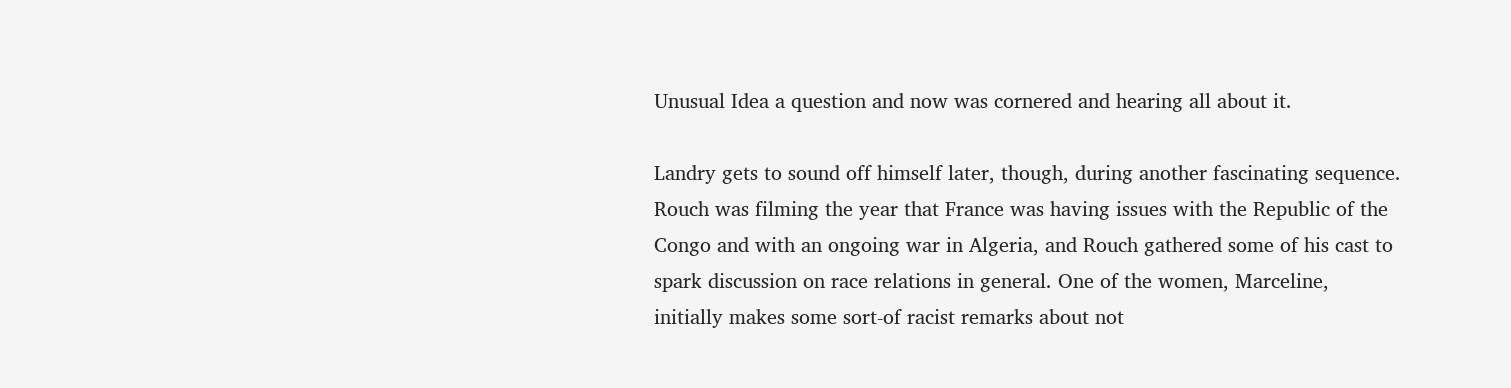Unusual Idea a question and now was cornered and hearing all about it.

Landry gets to sound off himself later, though, during another fascinating sequence. Rouch was filming the year that France was having issues with the Republic of the Congo and with an ongoing war in Algeria, and Rouch gathered some of his cast to spark discussion on race relations in general. One of the women, Marceline, initially makes some sort-of racist remarks about not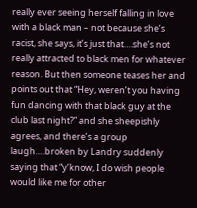really ever seeing herself falling in love with a black man – not because she’s racist, she says, it’s just that….she’s not really attracted to black men for whatever reason. But then someone teases her and points out that “Hey, weren’t you having fun dancing with that black guy at the club last night?” and she sheepishly agrees, and there’s a group laugh….broken by Landry suddenly saying that “y’know, I do wish people would like me for other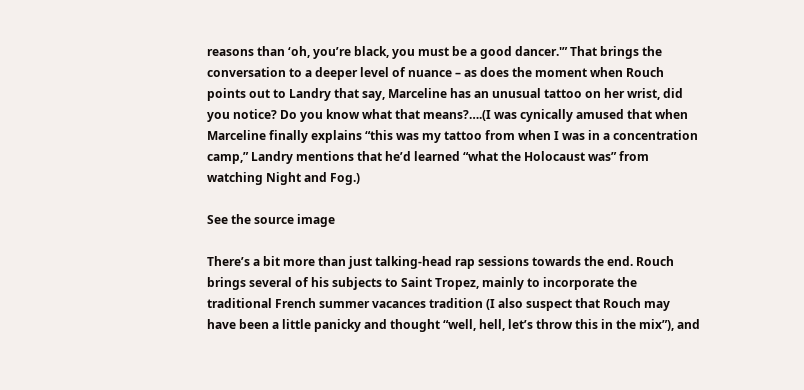reasons than ‘oh, you’re black, you must be a good dancer.'” That brings the conversation to a deeper level of nuance – as does the moment when Rouch points out to Landry that say, Marceline has an unusual tattoo on her wrist, did you notice? Do you know what that means?….(I was cynically amused that when Marceline finally explains “this was my tattoo from when I was in a concentration camp,” Landry mentions that he’d learned “what the Holocaust was” from watching Night and Fog.)

See the source image

There’s a bit more than just talking-head rap sessions towards the end. Rouch brings several of his subjects to Saint Tropez, mainly to incorporate the traditional French summer vacances tradition (I also suspect that Rouch may have been a little panicky and thought “well, hell, let’s throw this in the mix”), and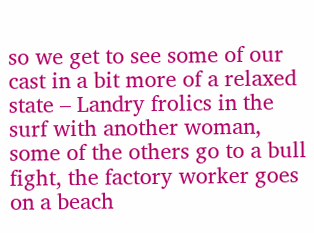so we get to see some of our cast in a bit more of a relaxed state – Landry frolics in the surf with another woman, some of the others go to a bull fight, the factory worker goes on a beach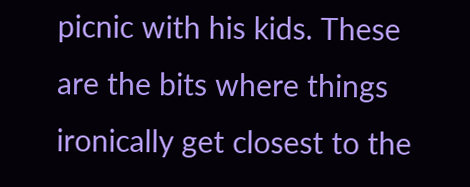picnic with his kids. These are the bits where things ironically get closest to the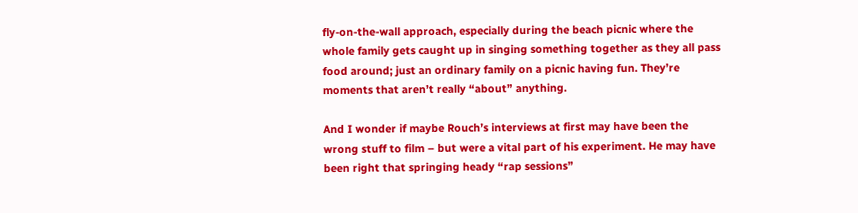fly-on-the-wall approach, especially during the beach picnic where the whole family gets caught up in singing something together as they all pass food around; just an ordinary family on a picnic having fun. They’re moments that aren’t really “about” anything.

And I wonder if maybe Rouch’s interviews at first may have been the wrong stuff to film – but were a vital part of his experiment. He may have been right that springing heady “rap sessions”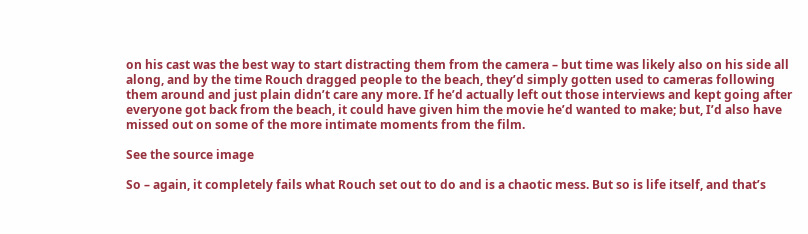on his cast was the best way to start distracting them from the camera – but time was likely also on his side all along, and by the time Rouch dragged people to the beach, they’d simply gotten used to cameras following them around and just plain didn’t care any more. If he’d actually left out those interviews and kept going after everyone got back from the beach, it could have given him the movie he’d wanted to make; but, I’d also have missed out on some of the more intimate moments from the film.

See the source image

So – again, it completely fails what Rouch set out to do and is a chaotic mess. But so is life itself, and that’s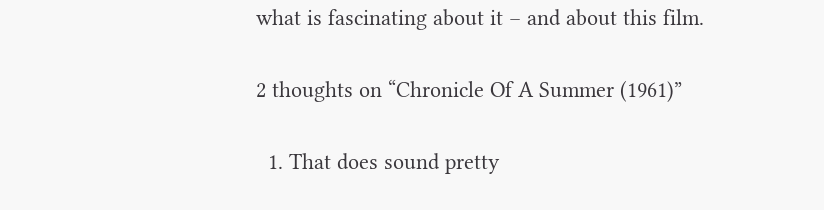what is fascinating about it – and about this film.

2 thoughts on “Chronicle Of A Summer (1961)”

  1. That does sound pretty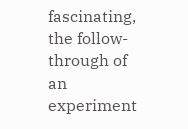fascinating, the follow-through of an experiment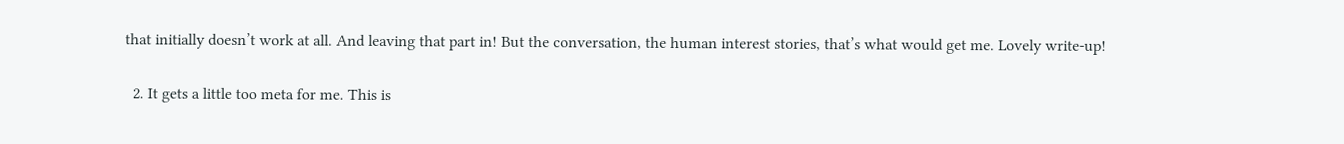that initially doesn’t work at all. And leaving that part in! But the conversation, the human interest stories, that’s what would get me. Lovely write-up!


  2. It gets a little too meta for me. This is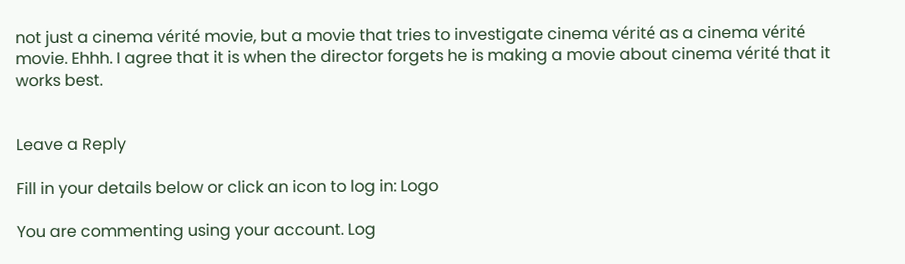not just a cinema vérité movie, but a movie that tries to investigate cinema vérité as a cinema vérité movie. Ehhh. I agree that it is when the director forgets he is making a movie about cinema vérité that it works best.


Leave a Reply

Fill in your details below or click an icon to log in: Logo

You are commenting using your account. Log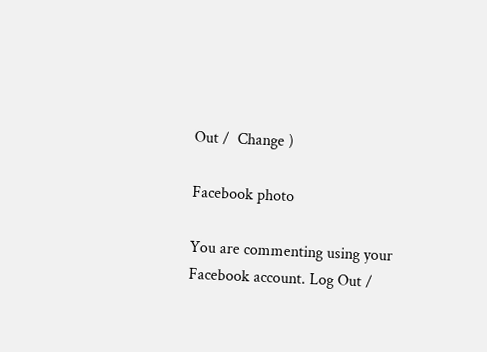Out /  Change )

Facebook photo

You are commenting using your Facebook account. Log Out /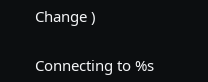Change )

Connecting to %s